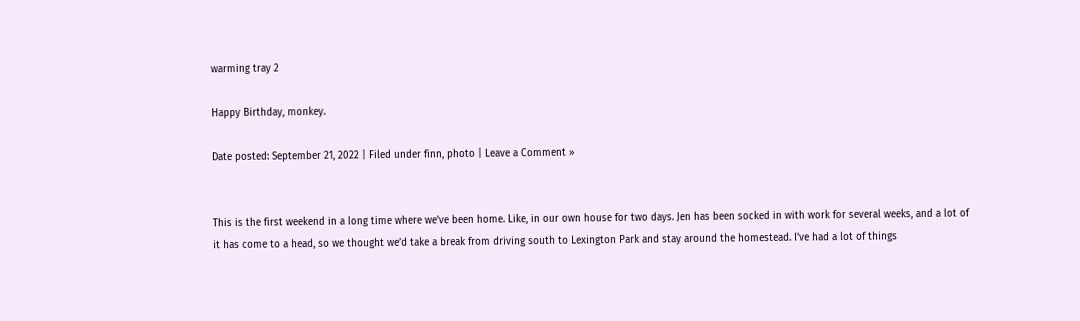warming tray 2

Happy Birthday, monkey.

Date posted: September 21, 2022 | Filed under finn, photo | Leave a Comment »


This is the first weekend in a long time where we’ve been home. Like, in our own house for two days. Jen has been socked in with work for several weeks, and a lot of it has come to a head, so we thought we’d take a break from driving south to Lexington Park and stay around the homestead. I’ve had a lot of things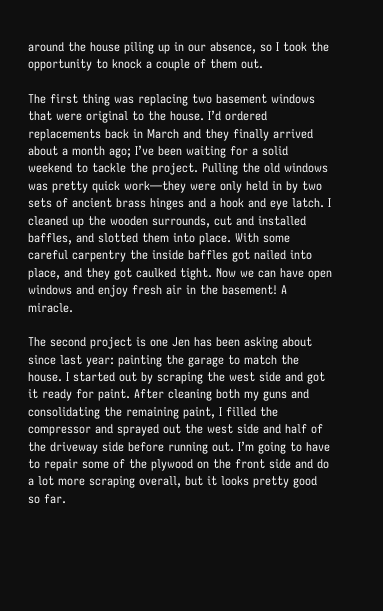around the house piling up in our absence, so I took the opportunity to knock a couple of them out.

The first thing was replacing two basement windows that were original to the house. I’d ordered replacements back in March and they finally arrived about a month ago; I’ve been waiting for a solid weekend to tackle the project. Pulling the old windows was pretty quick work—they were only held in by two sets of ancient brass hinges and a hook and eye latch. I cleaned up the wooden surrounds, cut and installed baffles, and slotted them into place. With some careful carpentry the inside baffles got nailed into place, and they got caulked tight. Now we can have open windows and enjoy fresh air in the basement! A miracle.

The second project is one Jen has been asking about since last year: painting the garage to match the house. I started out by scraping the west side and got it ready for paint. After cleaning both my guns and consolidating the remaining paint, I filled the compressor and sprayed out the west side and half of the driveway side before running out. I’m going to have to repair some of the plywood on the front side and do a lot more scraping overall, but it looks pretty good so far.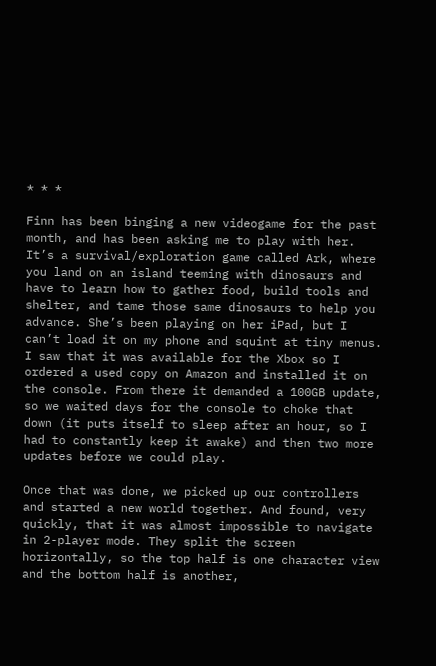* * *

Finn has been binging a new videogame for the past month, and has been asking me to play with her. It’s a survival/exploration game called Ark, where you land on an island teeming with dinosaurs and have to learn how to gather food, build tools and shelter, and tame those same dinosaurs to help you advance. She’s been playing on her iPad, but I can’t load it on my phone and squint at tiny menus. I saw that it was available for the Xbox so I ordered a used copy on Amazon and installed it on the console. From there it demanded a 100GB update, so we waited days for the console to choke that down (it puts itself to sleep after an hour, so I had to constantly keep it awake) and then two more updates before we could play.

Once that was done, we picked up our controllers and started a new world together. And found, very quickly, that it was almost impossible to navigate in 2-player mode. They split the screen horizontally, so the top half is one character view and the bottom half is another,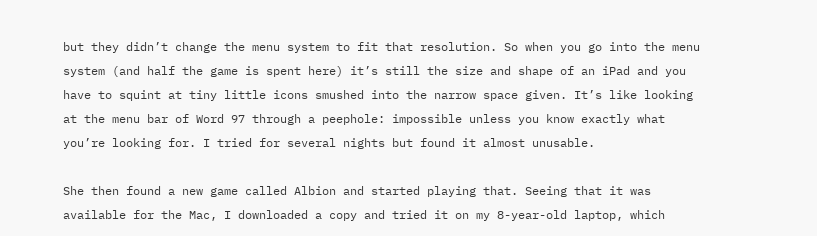but they didn’t change the menu system to fit that resolution. So when you go into the menu system (and half the game is spent here) it’s still the size and shape of an iPad and you have to squint at tiny little icons smushed into the narrow space given. It’s like looking at the menu bar of Word 97 through a peephole: impossible unless you know exactly what you’re looking for. I tried for several nights but found it almost unusable.

She then found a new game called Albion and started playing that. Seeing that it was available for the Mac, I downloaded a copy and tried it on my 8-year-old laptop, which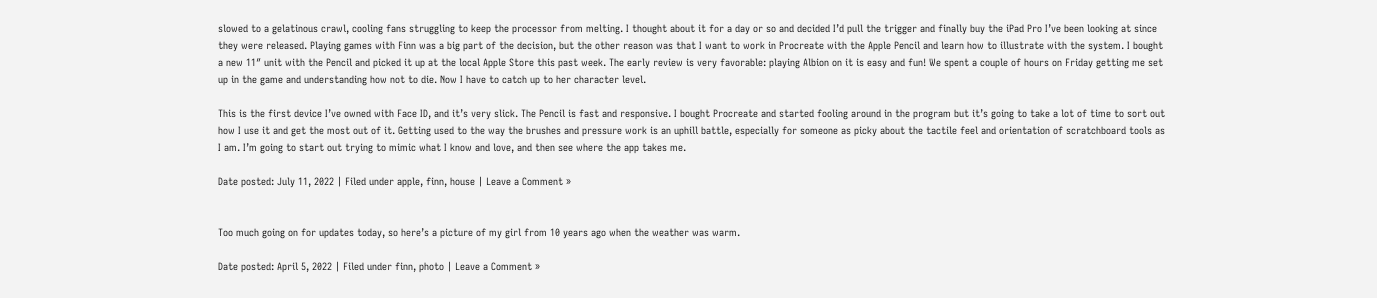slowed to a gelatinous crawl, cooling fans struggling to keep the processor from melting. I thought about it for a day or so and decided I’d pull the trigger and finally buy the iPad Pro I’ve been looking at since they were released. Playing games with Finn was a big part of the decision, but the other reason was that I want to work in Procreate with the Apple Pencil and learn how to illustrate with the system. I bought a new 11″ unit with the Pencil and picked it up at the local Apple Store this past week. The early review is very favorable: playing Albion on it is easy and fun! We spent a couple of hours on Friday getting me set up in the game and understanding how not to die. Now I have to catch up to her character level.

This is the first device I’ve owned with Face ID, and it’s very slick. The Pencil is fast and responsive. I bought Procreate and started fooling around in the program but it’s going to take a lot of time to sort out how I use it and get the most out of it. Getting used to the way the brushes and pressure work is an uphill battle, especially for someone as picky about the tactile feel and orientation of scratchboard tools as I am. I’m going to start out trying to mimic what I know and love, and then see where the app takes me.

Date posted: July 11, 2022 | Filed under apple, finn, house | Leave a Comment »


Too much going on for updates today, so here’s a picture of my girl from 10 years ago when the weather was warm.

Date posted: April 5, 2022 | Filed under finn, photo | Leave a Comment »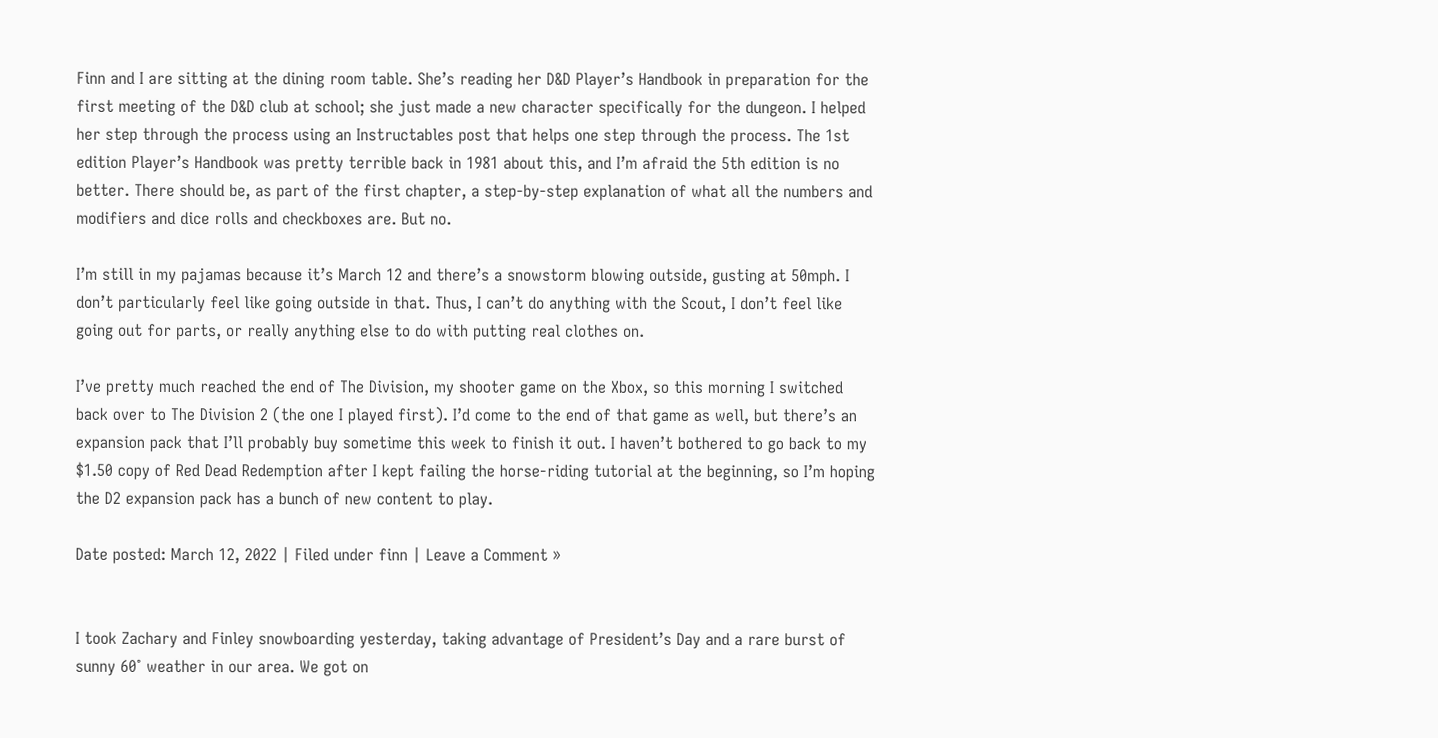Finn and I are sitting at the dining room table. She’s reading her D&D Player’s Handbook in preparation for the first meeting of the D&D club at school; she just made a new character specifically for the dungeon. I helped her step through the process using an Instructables post that helps one step through the process. The 1st edition Player’s Handbook was pretty terrible back in 1981 about this, and I’m afraid the 5th edition is no better. There should be, as part of the first chapter, a step-by-step explanation of what all the numbers and modifiers and dice rolls and checkboxes are. But no.

I’m still in my pajamas because it’s March 12 and there’s a snowstorm blowing outside, gusting at 50mph. I don’t particularly feel like going outside in that. Thus, I can’t do anything with the Scout, I don’t feel like going out for parts, or really anything else to do with putting real clothes on.

I’ve pretty much reached the end of The Division, my shooter game on the Xbox, so this morning I switched back over to The Division 2 (the one I played first). I’d come to the end of that game as well, but there’s an expansion pack that I’ll probably buy sometime this week to finish it out. I haven’t bothered to go back to my $1.50 copy of Red Dead Redemption after I kept failing the horse-riding tutorial at the beginning, so I’m hoping the D2 expansion pack has a bunch of new content to play.

Date posted: March 12, 2022 | Filed under finn | Leave a Comment »


I took Zachary and Finley snowboarding yesterday, taking advantage of President’s Day and a rare burst of sunny 60˚ weather in our area. We got on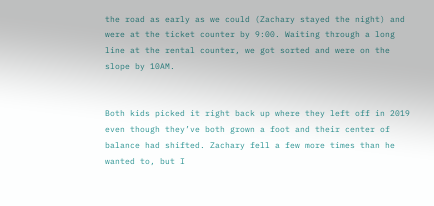the road as early as we could (Zachary stayed the night) and were at the ticket counter by 9:00. Waiting through a long line at the rental counter, we got sorted and were on the slope by 10AM.


Both kids picked it right back up where they left off in 2019 even though they’ve both grown a foot and their center of balance had shifted. Zachary fell a few more times than he wanted to, but I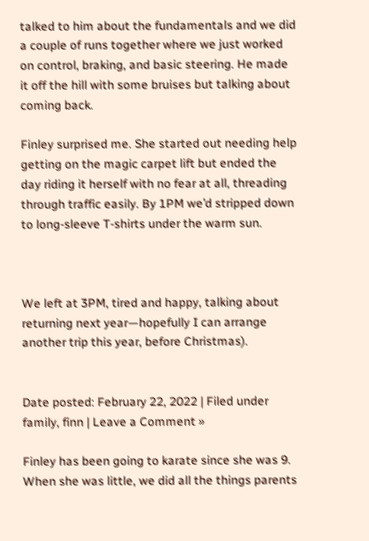talked to him about the fundamentals and we did a couple of runs together where we just worked on control, braking, and basic steering. He made it off the hill with some bruises but talking about coming back.

Finley surprised me. She started out needing help getting on the magic carpet lift but ended the day riding it herself with no fear at all, threading through traffic easily. By 1PM we’d stripped down to long-sleeve T-shirts under the warm sun.



We left at 3PM, tired and happy, talking about returning next year—hopefully I can arrange another trip this year, before Christmas).


Date posted: February 22, 2022 | Filed under family, finn | Leave a Comment »

Finley has been going to karate since she was 9. When she was little, we did all the things parents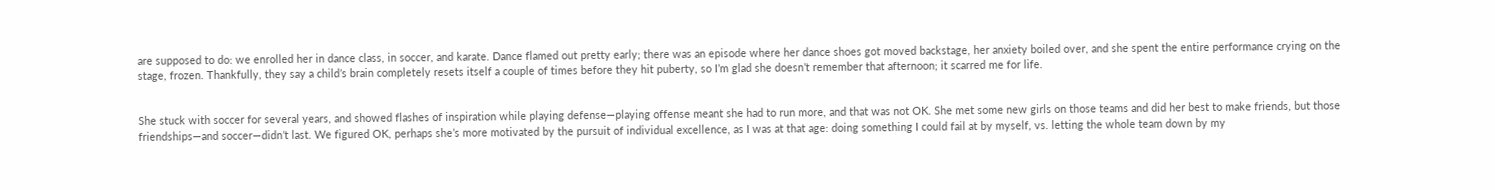are supposed to do: we enrolled her in dance class, in soccer, and karate. Dance flamed out pretty early; there was an episode where her dance shoes got moved backstage, her anxiety boiled over, and she spent the entire performance crying on the stage, frozen. Thankfully, they say a child’s brain completely resets itself a couple of times before they hit puberty, so I’m glad she doesn’t remember that afternoon; it scarred me for life.


She stuck with soccer for several years, and showed flashes of inspiration while playing defense—playing offense meant she had to run more, and that was not OK. She met some new girls on those teams and did her best to make friends, but those friendships—and soccer—didn’t last. We figured OK, perhaps she’s more motivated by the pursuit of individual excellence, as I was at that age: doing something I could fail at by myself, vs. letting the whole team down by my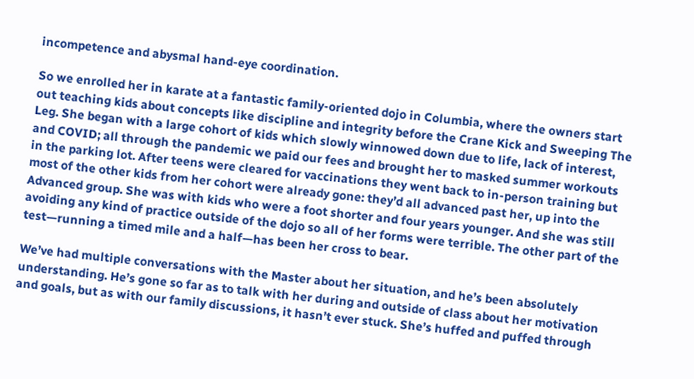incompetence and abysmal hand-eye coordination.

So we enrolled her in karate at a fantastic family-oriented dojo in Columbia, where the owners start out teaching kids about concepts like discipline and integrity before the Crane Kick and Sweeping The Leg. She began with a large cohort of kids which slowly winnowed down due to life, lack of interest, and COVID; all through the pandemic we paid our fees and brought her to masked summer workouts in the parking lot. After teens were cleared for vaccinations they went back to in-person training but most of the other kids from her cohort were already gone: they’d all advanced past her, up into the Advanced group. She was with kids who were a foot shorter and four years younger. And she was still avoiding any kind of practice outside of the dojo so all of her forms were terrible. The other part of the test—running a timed mile and a half—has been her cross to bear.

We’ve had multiple conversations with the Master about her situation, and he’s been absolutely understanding. He’s gone so far as to talk with her during and outside of class about her motivation and goals, but as with our family discussions, it hasn’t ever stuck. She’s huffed and puffed through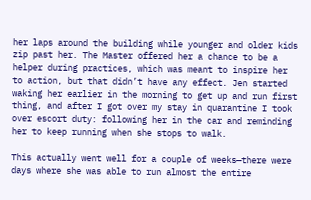her laps around the building while younger and older kids zip past her. The Master offered her a chance to be a helper during practices, which was meant to inspire her to action, but that didn’t have any effect. Jen started waking her earlier in the morning to get up and run first thing, and after I got over my stay in quarantine I took over escort duty: following her in the car and reminding her to keep running when she stops to walk.

This actually went well for a couple of weeks—there were days where she was able to run almost the entire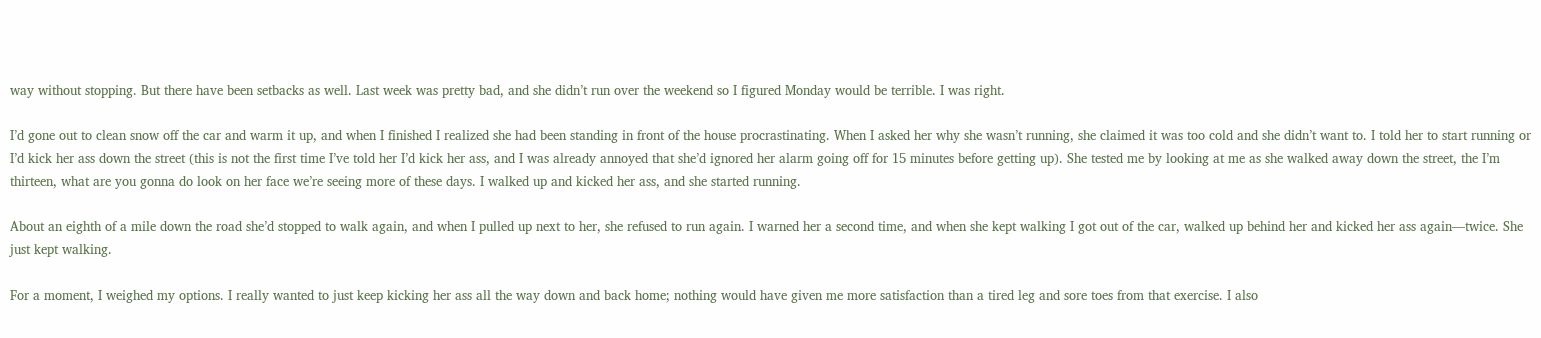way without stopping. But there have been setbacks as well. Last week was pretty bad, and she didn’t run over the weekend so I figured Monday would be terrible. I was right.

I’d gone out to clean snow off the car and warm it up, and when I finished I realized she had been standing in front of the house procrastinating. When I asked her why she wasn’t running, she claimed it was too cold and she didn’t want to. I told her to start running or I’d kick her ass down the street (this is not the first time I’ve told her I’d kick her ass, and I was already annoyed that she’d ignored her alarm going off for 15 minutes before getting up). She tested me by looking at me as she walked away down the street, the I’m thirteen, what are you gonna do look on her face we’re seeing more of these days. I walked up and kicked her ass, and she started running.

About an eighth of a mile down the road she’d stopped to walk again, and when I pulled up next to her, she refused to run again. I warned her a second time, and when she kept walking I got out of the car, walked up behind her and kicked her ass again—twice. She just kept walking.

For a moment, I weighed my options. I really wanted to just keep kicking her ass all the way down and back home; nothing would have given me more satisfaction than a tired leg and sore toes from that exercise. I also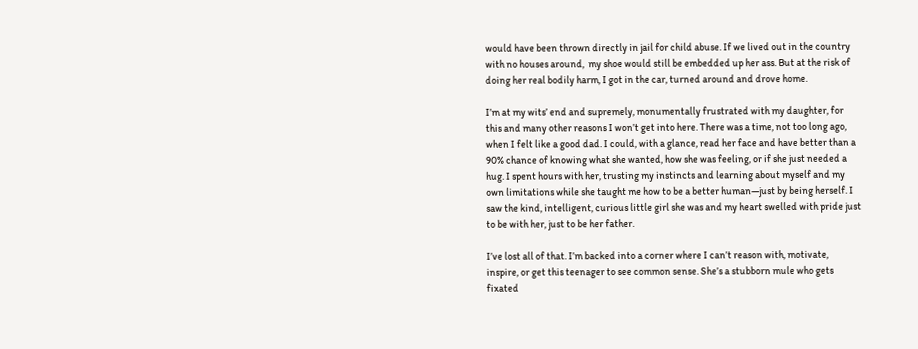would have been thrown directly in jail for child abuse. If we lived out in the country with no houses around,  my shoe would still be embedded up her ass. But at the risk of doing her real bodily harm, I got in the car, turned around and drove home.

I’m at my wits’ end and supremely, monumentally frustrated with my daughter, for this and many other reasons I won’t get into here. There was a time, not too long ago, when I felt like a good dad. I could, with a glance, read her face and have better than a 90% chance of knowing what she wanted, how she was feeling, or if she just needed a hug. I spent hours with her, trusting my instincts and learning about myself and my own limitations while she taught me how to be a better human—just by being herself. I saw the kind, intelligent, curious little girl she was and my heart swelled with pride just to be with her, just to be her father.

I’ve lost all of that. I’m backed into a corner where I can’t reason with, motivate, inspire, or get this teenager to see common sense. She’s a stubborn mule who gets fixated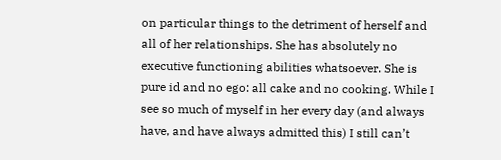on particular things to the detriment of herself and all of her relationships. She has absolutely no executive functioning abilities whatsoever. She is pure id and no ego: all cake and no cooking. While I see so much of myself in her every day (and always have, and have always admitted this) I still can’t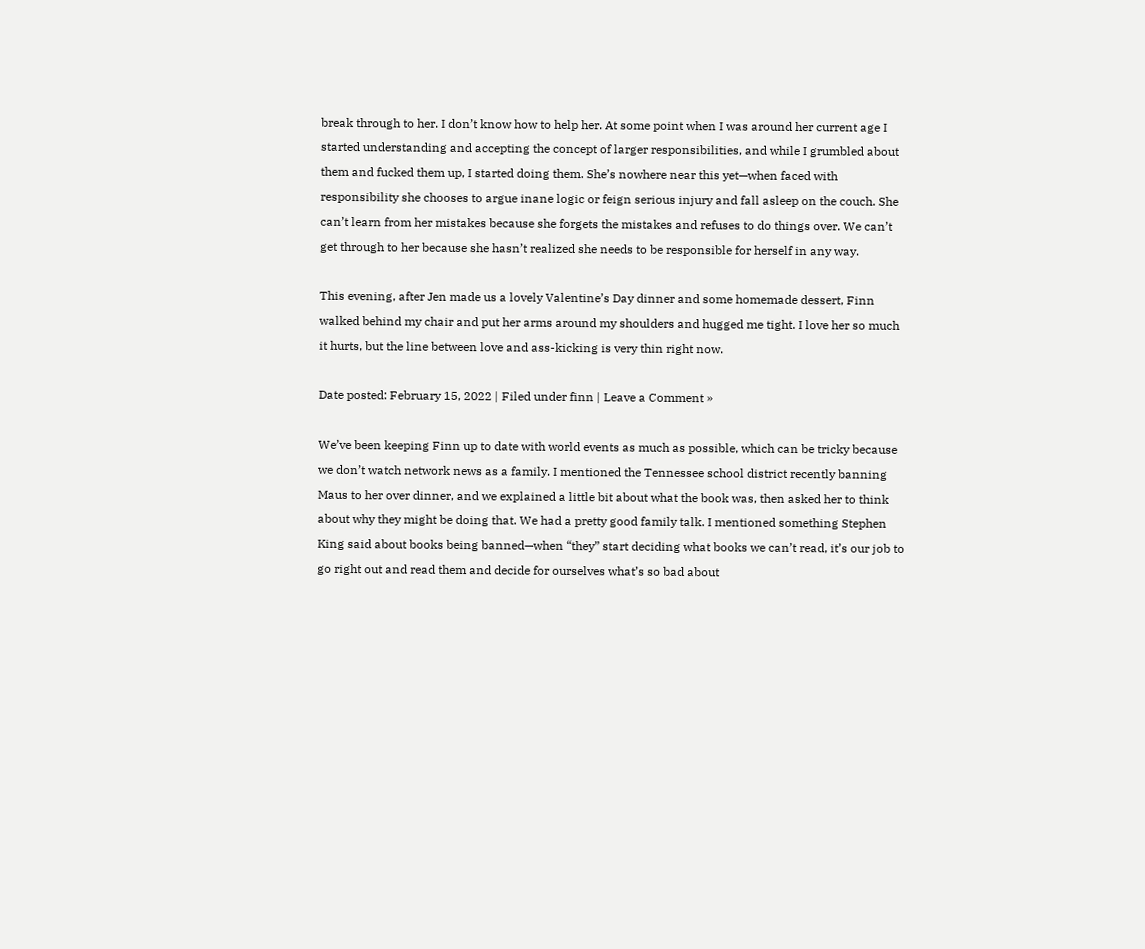break through to her. I don’t know how to help her. At some point when I was around her current age I started understanding and accepting the concept of larger responsibilities, and while I grumbled about them and fucked them up, I started doing them. She’s nowhere near this yet—when faced with responsibility she chooses to argue inane logic or feign serious injury and fall asleep on the couch. She can’t learn from her mistakes because she forgets the mistakes and refuses to do things over. We can’t get through to her because she hasn’t realized she needs to be responsible for herself in any way.

This evening, after Jen made us a lovely Valentine’s Day dinner and some homemade dessert, Finn walked behind my chair and put her arms around my shoulders and hugged me tight. I love her so much it hurts, but the line between love and ass-kicking is very thin right now.

Date posted: February 15, 2022 | Filed under finn | Leave a Comment »

We’ve been keeping Finn up to date with world events as much as possible, which can be tricky because we don’t watch network news as a family. I mentioned the Tennessee school district recently banning Maus to her over dinner, and we explained a little bit about what the book was, then asked her to think about why they might be doing that. We had a pretty good family talk. I mentioned something Stephen King said about books being banned—when “they” start deciding what books we can’t read, it’s our job to go right out and read them and decide for ourselves what’s so bad about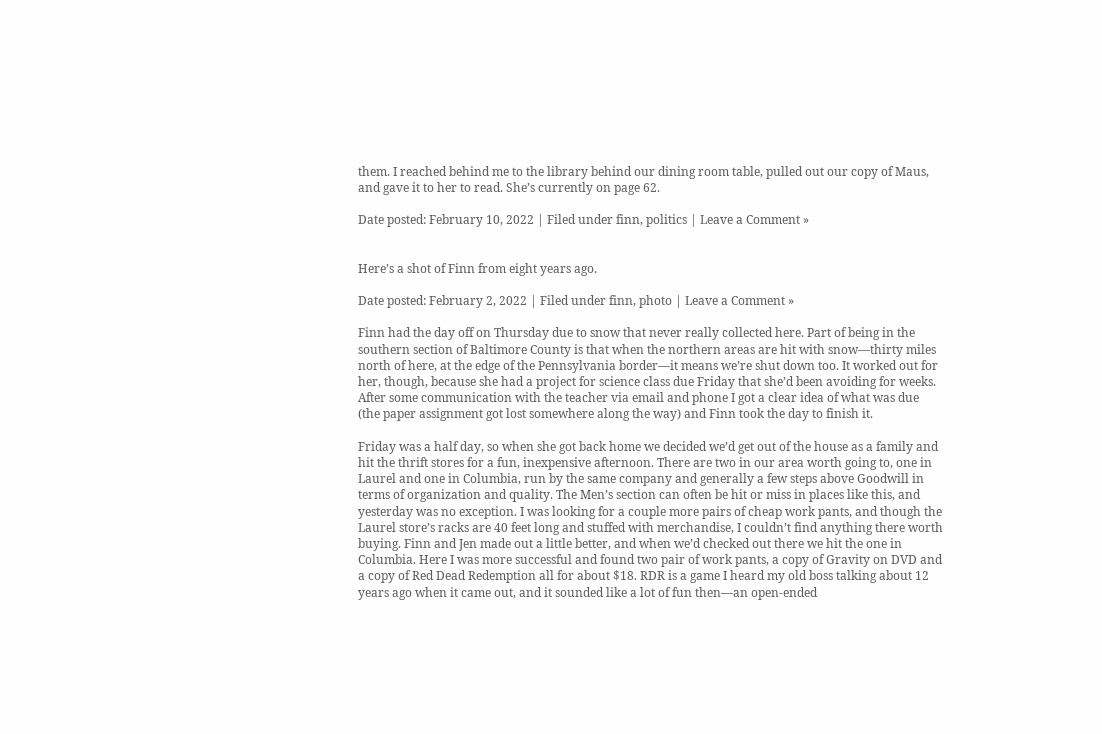them. I reached behind me to the library behind our dining room table, pulled out our copy of Maus, and gave it to her to read. She’s currently on page 62.

Date posted: February 10, 2022 | Filed under finn, politics | Leave a Comment »


Here’s a shot of Finn from eight years ago.

Date posted: February 2, 2022 | Filed under finn, photo | Leave a Comment »

Finn had the day off on Thursday due to snow that never really collected here. Part of being in the southern section of Baltimore County is that when the northern areas are hit with snow—thirty miles north of here, at the edge of the Pennsylvania border—it means we’re shut down too. It worked out for her, though, because she had a project for science class due Friday that she’d been avoiding for weeks. After some communication with the teacher via email and phone I got a clear idea of what was due (the paper assignment got lost somewhere along the way) and Finn took the day to finish it.

Friday was a half day, so when she got back home we decided we’d get out of the house as a family and hit the thrift stores for a fun, inexpensive afternoon. There are two in our area worth going to, one in Laurel and one in Columbia, run by the same company and generally a few steps above Goodwill in terms of organization and quality. The Men’s section can often be hit or miss in places like this, and yesterday was no exception. I was looking for a couple more pairs of cheap work pants, and though the Laurel store’s racks are 40 feet long and stuffed with merchandise, I couldn’t find anything there worth buying. Finn and Jen made out a little better, and when we’d checked out there we hit the one in Columbia. Here I was more successful and found two pair of work pants, a copy of Gravity on DVD and a copy of Red Dead Redemption all for about $18. RDR is a game I heard my old boss talking about 12 years ago when it came out, and it sounded like a lot of fun then—an open-ended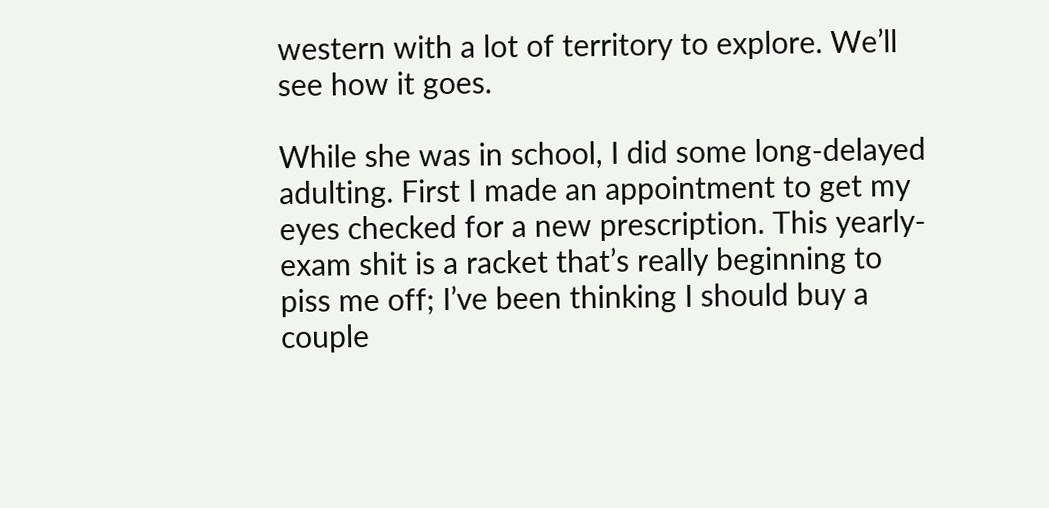western with a lot of territory to explore. We’ll see how it goes.

While she was in school, I did some long-delayed adulting. First I made an appointment to get my eyes checked for a new prescription. This yearly-exam shit is a racket that’s really beginning to piss me off; I’ve been thinking I should buy a couple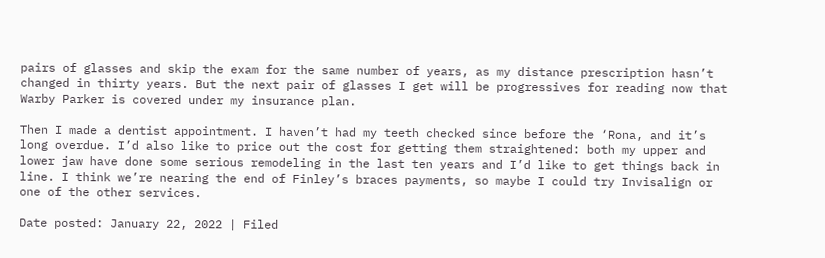pairs of glasses and skip the exam for the same number of years, as my distance prescription hasn’t changed in thirty years. But the next pair of glasses I get will be progressives for reading now that Warby Parker is covered under my insurance plan.

Then I made a dentist appointment. I haven’t had my teeth checked since before the ‘Rona, and it’s long overdue. I’d also like to price out the cost for getting them straightened: both my upper and lower jaw have done some serious remodeling in the last ten years and I’d like to get things back in line. I think we’re nearing the end of Finley’s braces payments, so maybe I could try Invisalign or one of the other services.

Date posted: January 22, 2022 | Filed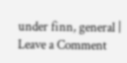under finn, general | Leave a Comment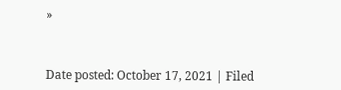»



Date posted: October 17, 2021 | Filed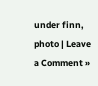under finn, photo | Leave a Comment »